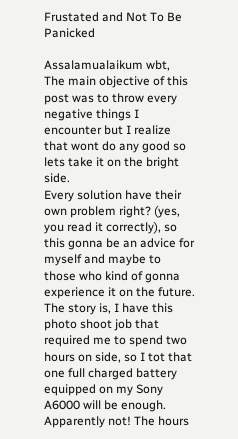Frustated and Not To Be Panicked

Assalamualaikum wbt,
The main objective of this post was to throw every negative things I encounter but I realize that wont do any good so lets take it on the bright side.
Every solution have their own problem right? (yes, you read it correctly), so this gonna be an advice for myself and maybe to those who kind of gonna experience it on the future.
The story is, I have this photo shoot job that required me to spend two hours on side, so I tot that one full charged battery equipped on my Sony A6000 will be enough. Apparently not! The hours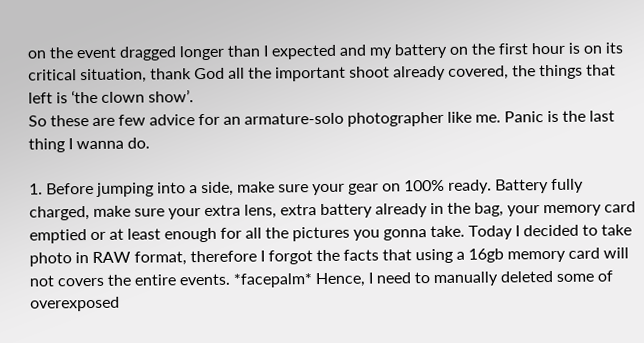on the event dragged longer than I expected and my battery on the first hour is on its critical situation, thank God all the important shoot already covered, the things that left is ‘the clown show’.
So these are few advice for an armature-solo photographer like me. Panic is the last thing I wanna do.

1. Before jumping into a side, make sure your gear on 100% ready. Battery fully charged, make sure your extra lens, extra battery already in the bag, your memory card emptied or at least enough for all the pictures you gonna take. Today I decided to take photo in RAW format, therefore I forgot the facts that using a 16gb memory card will not covers the entire events. *facepalm* Hence, I need to manually deleted some of overexposed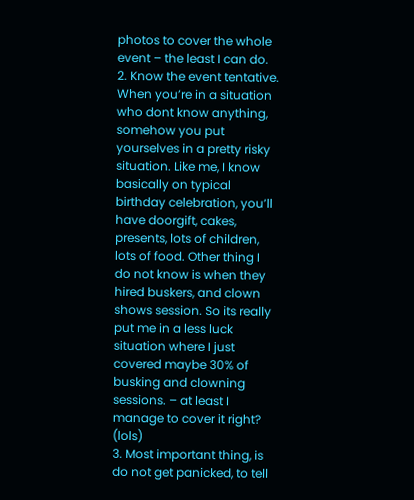photos to cover the whole event – the least I can do.
2. Know the event tentative. When you’re in a situation who dont know anything, somehow you put yourselves in a pretty risky situation. Like me, I know basically on typical birthday celebration, you’ll have doorgift, cakes, presents, lots of children, lots of food. Other thing I do not know is when they hired buskers, and clown shows session. So its really put me in a less luck situation where I just covered maybe 30% of busking and clowning sessions. – at least I manage to cover it right? (lols)
3. Most important thing, is do not get panicked, to tell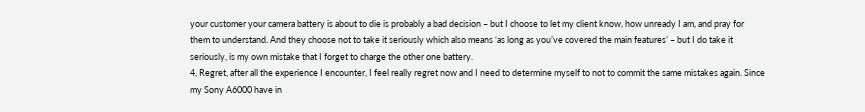your customer your camera battery is about to die is probably a bad decision – but I choose to let my client know, how unready I am, and pray for them to understand. And they choose not to take it seriously which also means ‘as long as you’ve covered the main features’ – but I do take it seriously, is my own mistake that I forget to charge the other one battery.
4, Regret, after all the experience I encounter, I feel really regret now and I need to determine myself to not to commit the same mistakes again. Since my Sony A6000 have in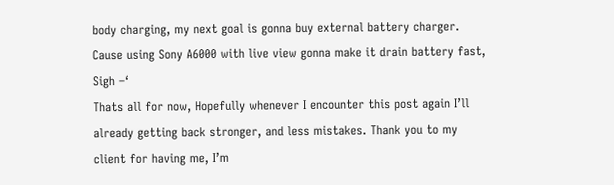body charging, my next goal is gonna buy external battery charger. Cause using Sony A6000 with live view gonna make it drain battery fast, Sigh –‘
Thats all for now, Hopefully whenever I encounter this post again I’ll already getting back stronger, and less mistakes. Thank you to my client for having me, I’m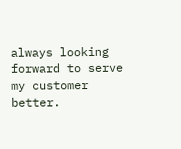always looking forward to serve my customer better.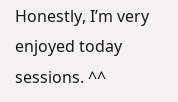Honestly, I’m very enjoyed today sessions. ^^